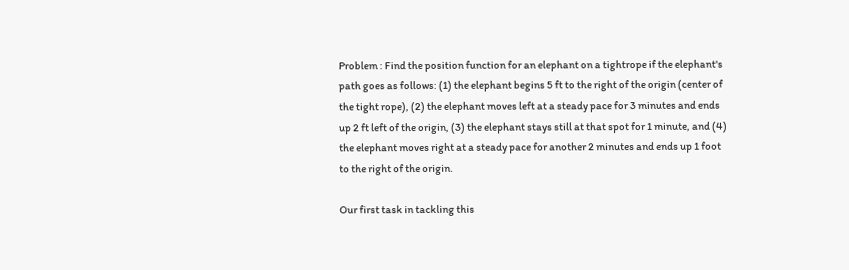Problem : Find the position function for an elephant on a tightrope if the elephant's path goes as follows: (1) the elephant begins 5 ft to the right of the origin (center of the tight rope), (2) the elephant moves left at a steady pace for 3 minutes and ends up 2 ft left of the origin, (3) the elephant stays still at that spot for 1 minute, and (4) the elephant moves right at a steady pace for another 2 minutes and ends up 1 foot to the right of the origin.

Our first task in tackling this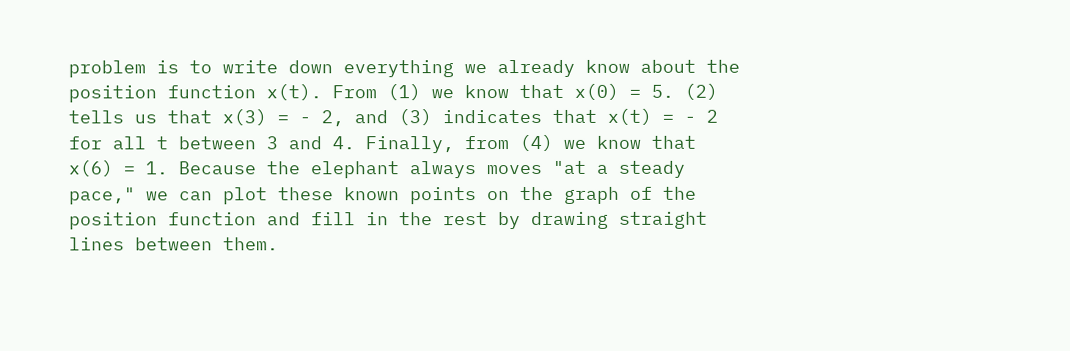problem is to write down everything we already know about the position function x(t). From (1) we know that x(0) = 5. (2) tells us that x(3) = - 2, and (3) indicates that x(t) = - 2 for all t between 3 and 4. Finally, from (4) we know that x(6) = 1. Because the elephant always moves "at a steady pace," we can plot these known points on the graph of the position function and fill in the rest by drawing straight lines between them.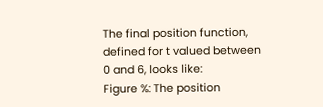The final position function, defined for t valued between 0 and 6, looks like:
Figure %: The position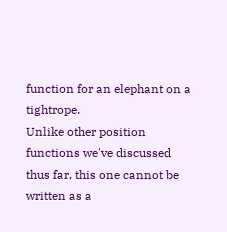function for an elephant on a tightrope.
Unlike other position functions we've discussed thus far, this one cannot be written as a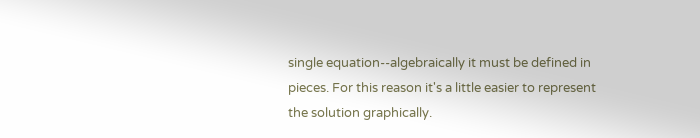single equation--algebraically it must be defined in pieces. For this reason it's a little easier to represent the solution graphically.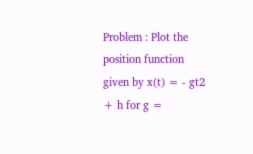Problem : Plot the position function given by x(t) = - gt2 + h for g =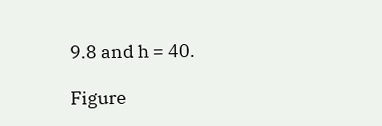9.8 and h = 40.

Figure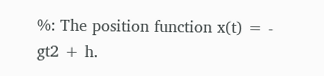%: The position function x(t) = - gt2 + h.